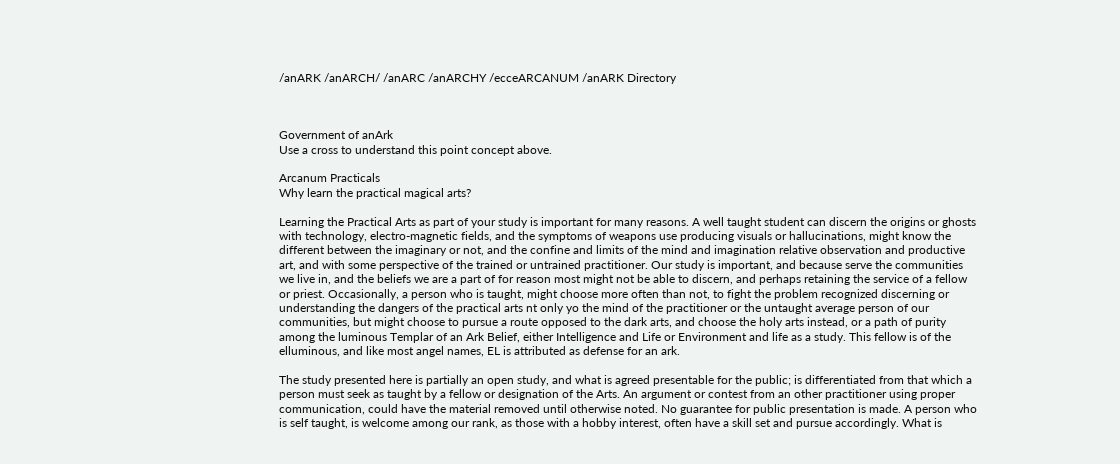/anARK /anARCH/ /anARC /anARCHY /ecceARCANUM /anARK Directory



Government of anArk
Use a cross to understand this point concept above.

Arcanum Practicals
Why learn the practical magical arts?

Learning the Practical Arts as part of your study is important for many reasons. A well taught student can discern the origins or ghosts with technology, electro-magnetic fields, and the symptoms of weapons use producing visuals or hallucinations, might know the different between the imaginary or not, and the confine and limits of the mind and imagination relative observation and productive art, and with some perspective of the trained or untrained practitioner. Our study is important, and because serve the communities we live in, and the beliefs we are a part of for reason most might not be able to discern, and perhaps retaining the service of a fellow or priest. Occasionally, a person who is taught, might choose more often than not, to fight the problem recognized discerning or understanding the dangers of the practical arts nt only yo the mind of the practitioner or the untaught average person of our communities, but might choose to pursue a route opposed to the dark arts, and choose the holy arts instead, or a path of purity among the luminous Templar of an Ark Belief, either Intelligence and Life or Environment and life as a study. This fellow is of the elluminous, and like most angel names, EL is attributed as defense for an ark.

The study presented here is partially an open study, and what is agreed presentable for the public; is differentiated from that which a person must seek as taught by a fellow or designation of the Arts. An argument or contest from an other practitioner using proper communication, could have the material removed until otherwise noted. No guarantee for public presentation is made. A person who is self taught, is welcome among our rank, as those with a hobby interest, often have a skill set and pursue accordingly. What is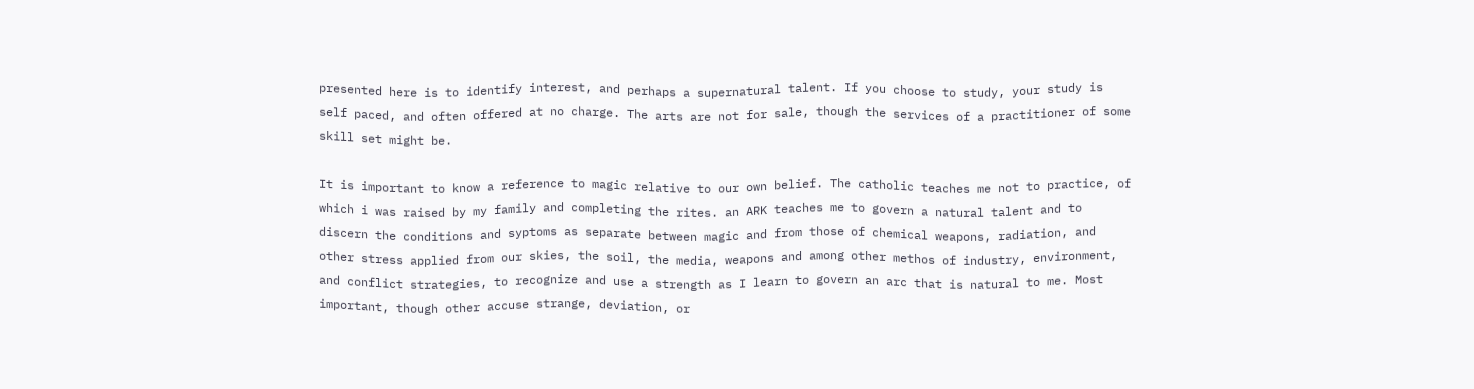presented here is to identify interest, and perhaps a supernatural talent. If you choose to study, your study is self paced, and often offered at no charge. The arts are not for sale, though the services of a practitioner of some skill set might be.

It is important to know a reference to magic relative to our own belief. The catholic teaches me not to practice, of which i was raised by my family and completing the rites. an ARK teaches me to govern a natural talent and to discern the conditions and syptoms as separate between magic and from those of chemical weapons, radiation, and other stress applied from our skies, the soil, the media, weapons and among other methos of industry, environment, and conflict strategies, to recognize and use a strength as I learn to govern an arc that is natural to me. Most important, though other accuse strange, deviation, or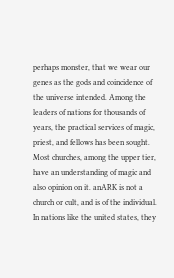perhaps monster, that we wear our genes as the gods and coincidence of the universe intended. Among the leaders of nations for thousands of years, the practical services of magic, priest, and fellows has been sought. Most churches, among the upper tier, have an understanding of magic and also opinion on it. anARK is not a church or cult, and is of the individual. In nations like the united states, they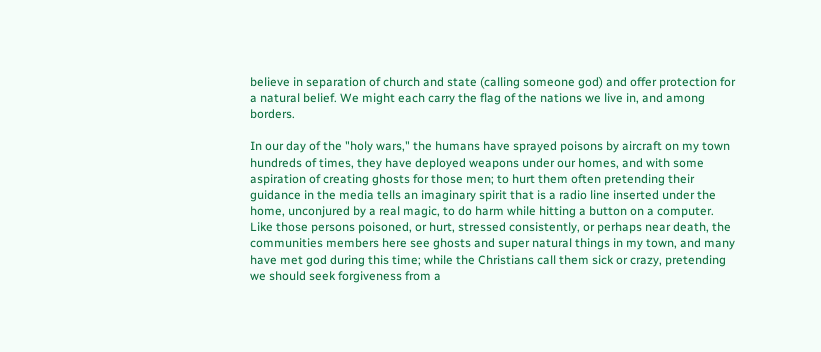believe in separation of church and state (calling someone god) and offer protection for a natural belief. We might each carry the flag of the nations we live in, and among borders.

In our day of the "holy wars," the humans have sprayed poisons by aircraft on my town hundreds of times, they have deployed weapons under our homes, and with some aspiration of creating ghosts for those men; to hurt them often pretending their guidance in the media tells an imaginary spirit that is a radio line inserted under the home, unconjured by a real magic, to do harm while hitting a button on a computer. Like those persons poisoned, or hurt, stressed consistently, or perhaps near death, the communities members here see ghosts and super natural things in my town, and many have met god during this time; while the Christians call them sick or crazy, pretending we should seek forgiveness from a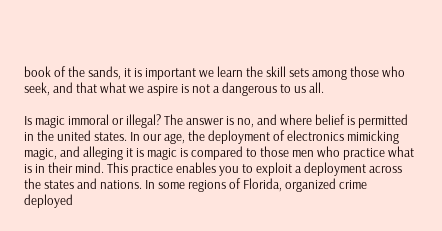book of the sands, it is important we learn the skill sets among those who seek, and that what we aspire is not a dangerous to us all.

Is magic immoral or illegal? The answer is no, and where belief is permitted in the united states. In our age, the deployment of electronics mimicking magic, and alleging it is magic is compared to those men who practice what is in their mind. This practice enables you to exploit a deployment across the states and nations. In some regions of Florida, organized crime deployed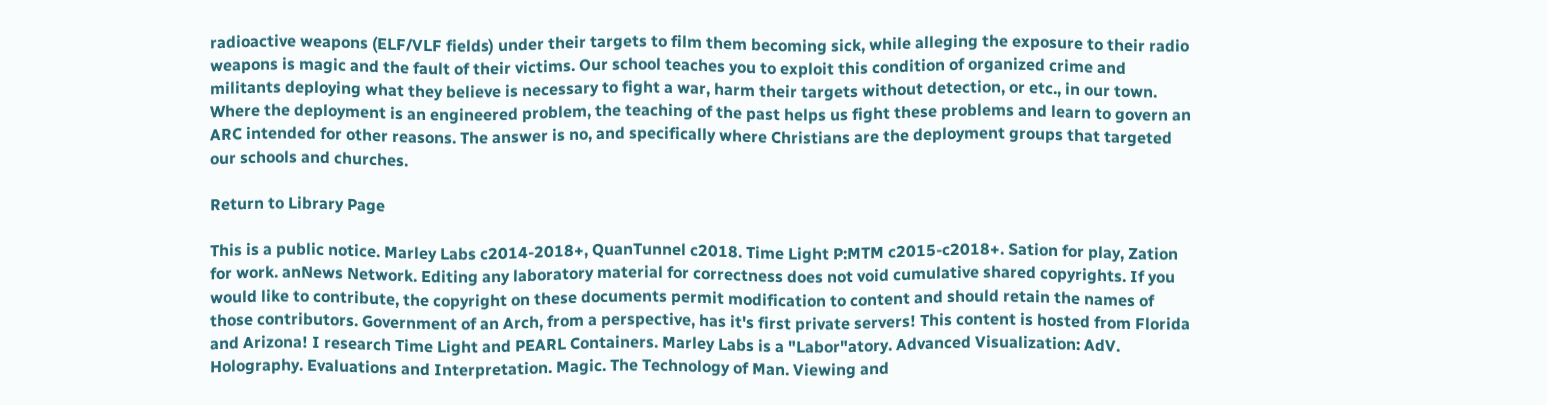radioactive weapons (ELF/VLF fields) under their targets to film them becoming sick, while alleging the exposure to their radio weapons is magic and the fault of their victims. Our school teaches you to exploit this condition of organized crime and militants deploying what they believe is necessary to fight a war, harm their targets without detection, or etc., in our town. Where the deployment is an engineered problem, the teaching of the past helps us fight these problems and learn to govern an ARC intended for other reasons. The answer is no, and specifically where Christians are the deployment groups that targeted our schools and churches.

Return to Library Page

This is a public notice. Marley Labs c2014-2018+, QuanTunnel c2018. Time Light P:MTM c2015-c2018+. Sation for play, Zation for work. anNews Network. Editing any laboratory material for correctness does not void cumulative shared copyrights. If you would like to contribute, the copyright on these documents permit modification to content and should retain the names of those contributors. Government of an Arch, from a perspective, has it's first private servers! This content is hosted from Florida and Arizona! I research Time Light and PEARL Containers. Marley Labs is a "Labor"atory. Advanced Visualization: AdV. Holography. Evaluations and Interpretation. Magic. The Technology of Man. Viewing and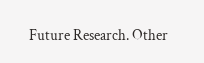Future Research. Other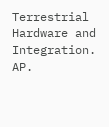Terrestrial Hardware and Integration. AP.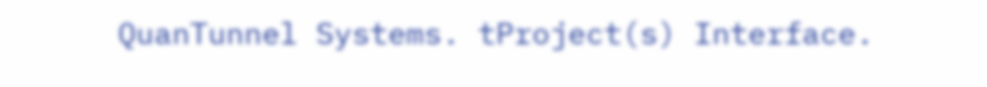QuanTunnel Systems. tProject(s) Interface.